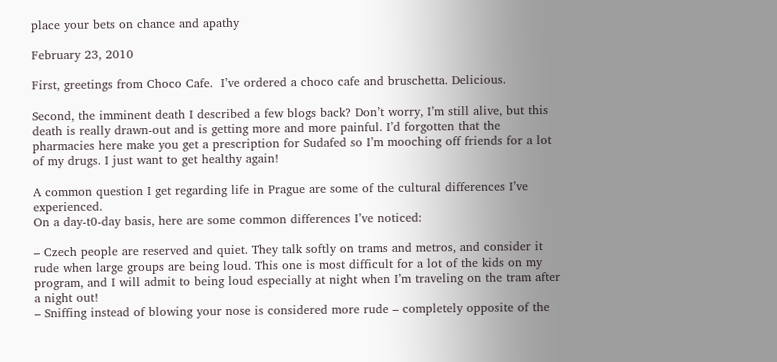place your bets on chance and apathy

February 23, 2010

First, greetings from Choco Cafe.  I’ve ordered a choco cafe and bruschetta. Delicious.

Second, the imminent death I described a few blogs back? Don’t worry, I’m still alive, but this death is really drawn-out and is getting more and more painful. I’d forgotten that the pharmacies here make you get a prescription for Sudafed so I’m mooching off friends for a lot of my drugs. I just want to get healthy again!

A common question I get regarding life in Prague are some of the cultural differences I’ve experienced.
On a day-t0-day basis, here are some common differences I’ve noticed:

– Czech people are reserved and quiet. They talk softly on trams and metros, and consider it rude when large groups are being loud. This one is most difficult for a lot of the kids on my program, and I will admit to being loud especially at night when I’m traveling on the tram after a night out!
– Sniffing instead of blowing your nose is considered more rude – completely opposite of the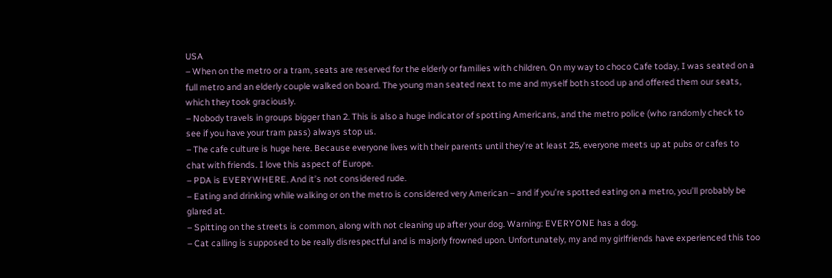USA
– When on the metro or a tram, seats are reserved for the elderly or families with children. On my way to choco Cafe today, I was seated on a full metro and an elderly couple walked on board. The young man seated next to me and myself both stood up and offered them our seats, which they took graciously.
– Nobody travels in groups bigger than 2. This is also a huge indicator of spotting Americans, and the metro police (who randomly check to see if you have your tram pass) always stop us.
– The cafe culture is huge here. Because everyone lives with their parents until they’re at least 25, everyone meets up at pubs or cafes to chat with friends. I love this aspect of Europe.
– PDA is EVERYWHERE. And it’s not considered rude.
– Eating and drinking while walking or on the metro is considered very American – and if you’re spotted eating on a metro, you’ll probably be glared at.
– Spitting on the streets is common, along with not cleaning up after your dog. Warning: EVERYONE has a dog.
– Cat calling is supposed to be really disrespectful and is majorly frowned upon. Unfortunately, my and my girlfriends have experienced this too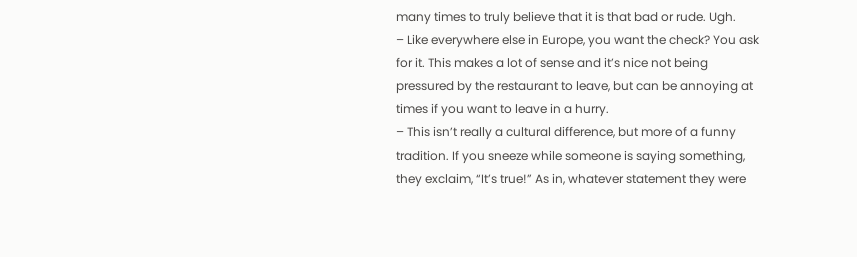many times to truly believe that it is that bad or rude. Ugh.
– Like everywhere else in Europe, you want the check? You ask for it. This makes a lot of sense and it’s nice not being pressured by the restaurant to leave, but can be annoying at times if you want to leave in a hurry.
– This isn’t really a cultural difference, but more of a funny tradition. If you sneeze while someone is saying something, they exclaim, “It’s true!” As in, whatever statement they were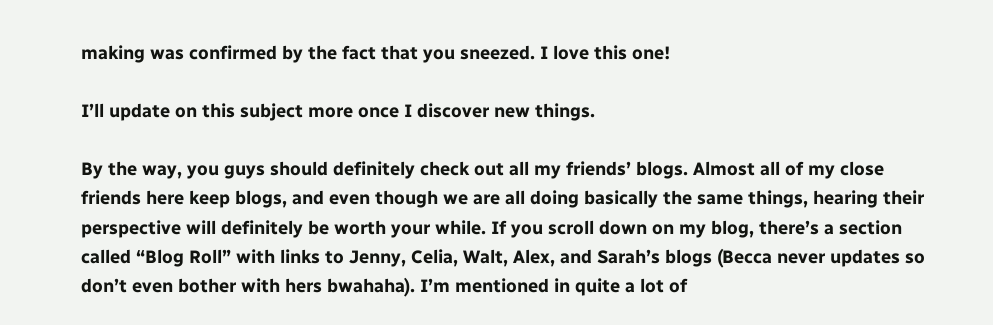making was confirmed by the fact that you sneezed. I love this one!

I’ll update on this subject more once I discover new things.

By the way, you guys should definitely check out all my friends’ blogs. Almost all of my close friends here keep blogs, and even though we are all doing basically the same things, hearing their perspective will definitely be worth your while. If you scroll down on my blog, there’s a section called “Blog Roll” with links to Jenny, Celia, Walt, Alex, and Sarah’s blogs (Becca never updates so don’t even bother with hers bwahaha). I’m mentioned in quite a lot of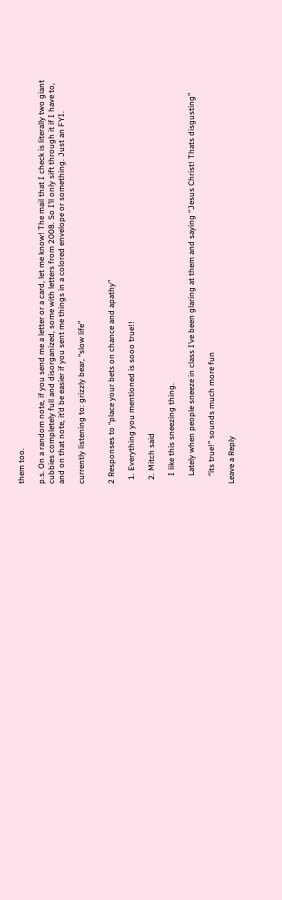them too.

p.s. On a random note, if you send me a letter or a card, let me know! The mail that I check is literally two giant cubbies completely full and disorganized, some with letters from 2008. So I’ll only sift through it if I have to, and on that note, it’d be easier if you sent me things in a colored envelope or something. Just an FYI.

currently listening to: grizzly bear, “slow life”


2 Responses to “place your bets on chance and apathy”

  1. Everything you mentioned is sooo true!!

  2. Mitch said

    I like this sneezing thing.

    Lately when people sneeze in class I’ve been glaring at them and saying “Jesus Christ! Thats disgusting”

    “its true!” sounds much more fun

Leave a Reply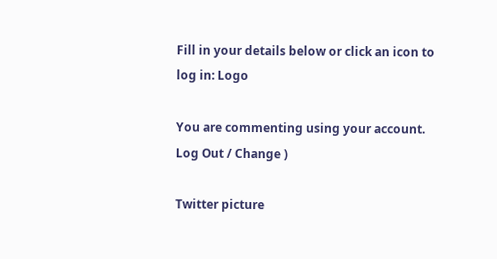Fill in your details below or click an icon to log in: Logo

You are commenting using your account. Log Out / Change )

Twitter picture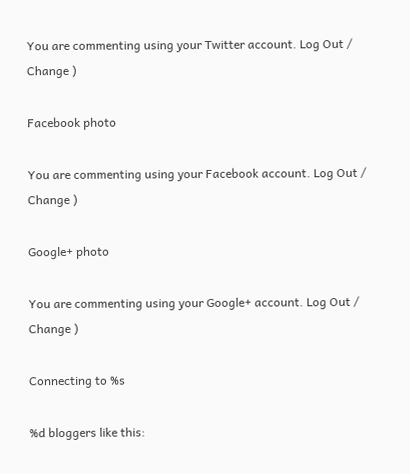You are commenting using your Twitter account. Log Out / Change )

Facebook photo

You are commenting using your Facebook account. Log Out / Change )

Google+ photo

You are commenting using your Google+ account. Log Out / Change )

Connecting to %s

%d bloggers like this: